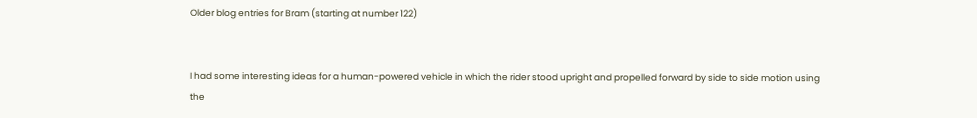Older blog entries for Bram (starting at number 122)


I had some interesting ideas for a human-powered vehicle in which the rider stood upright and propelled forward by side to side motion using the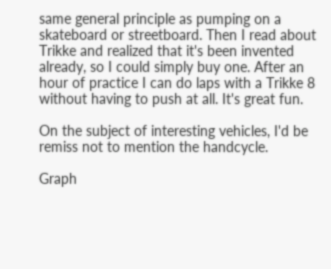same general principle as pumping on a skateboard or streetboard. Then I read about Trikke and realized that it's been invented already, so I could simply buy one. After an hour of practice I can do laps with a Trikke 8 without having to push at all. It's great fun.

On the subject of interesting vehicles, I'd be remiss not to mention the handcycle.

Graph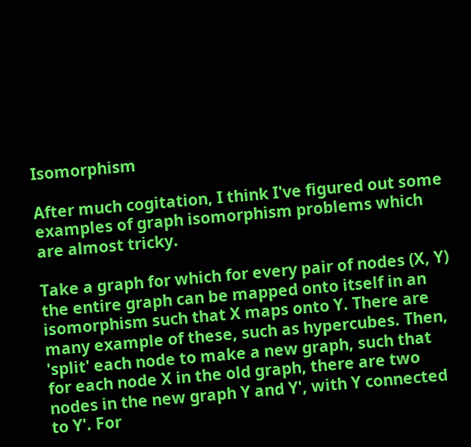Isomorphism

After much cogitation, I think I've figured out some examples of graph isomorphism problems which are almost tricky.

Take a graph for which for every pair of nodes (X, Y) the entire graph can be mapped onto itself in an isomorphism such that X maps onto Y. There are many example of these, such as hypercubes. Then, 'split' each node to make a new graph, such that for each node X in the old graph, there are two nodes in the new graph Y and Y', with Y connected to Y'. For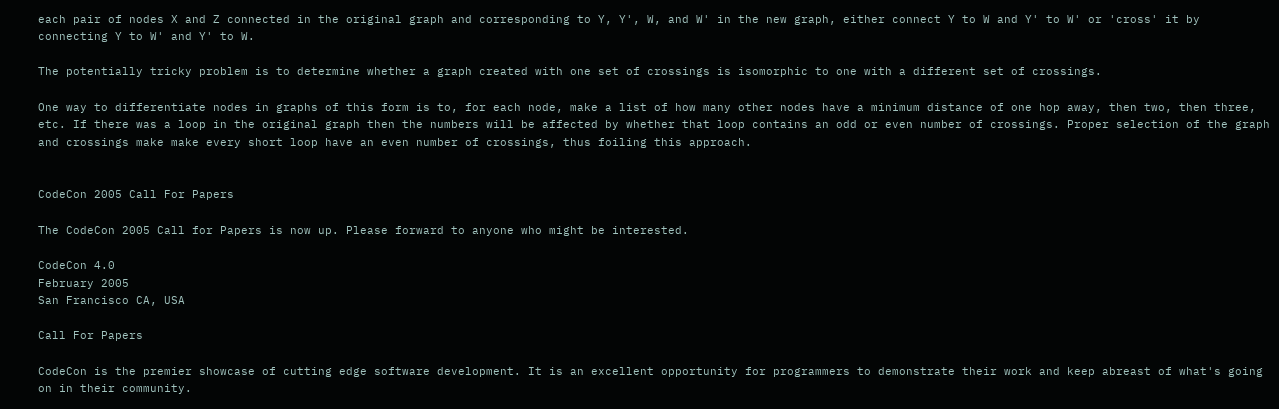each pair of nodes X and Z connected in the original graph and corresponding to Y, Y', W, and W' in the new graph, either connect Y to W and Y' to W' or 'cross' it by connecting Y to W' and Y' to W.

The potentially tricky problem is to determine whether a graph created with one set of crossings is isomorphic to one with a different set of crossings.

One way to differentiate nodes in graphs of this form is to, for each node, make a list of how many other nodes have a minimum distance of one hop away, then two, then three, etc. If there was a loop in the original graph then the numbers will be affected by whether that loop contains an odd or even number of crossings. Proper selection of the graph and crossings make make every short loop have an even number of crossings, thus foiling this approach.


CodeCon 2005 Call For Papers

The CodeCon 2005 Call for Papers is now up. Please forward to anyone who might be interested.

CodeCon 4.0
February 2005
San Francisco CA, USA

Call For Papers

CodeCon is the premier showcase of cutting edge software development. It is an excellent opportunity for programmers to demonstrate their work and keep abreast of what's going on in their community.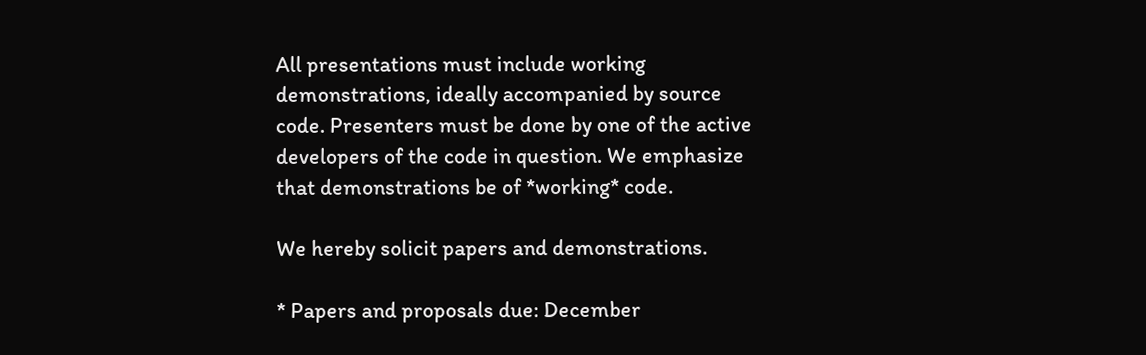All presentations must include working demonstrations, ideally accompanied by source code. Presenters must be done by one of the active developers of the code in question. We emphasize that demonstrations be of *working* code.

We hereby solicit papers and demonstrations.

* Papers and proposals due: December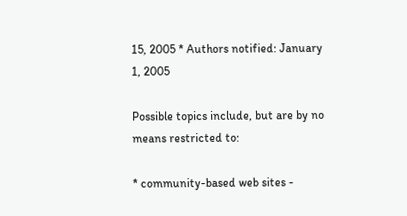15, 2005 * Authors notified: January 1, 2005

Possible topics include, but are by no means restricted to:

* community-based web sites -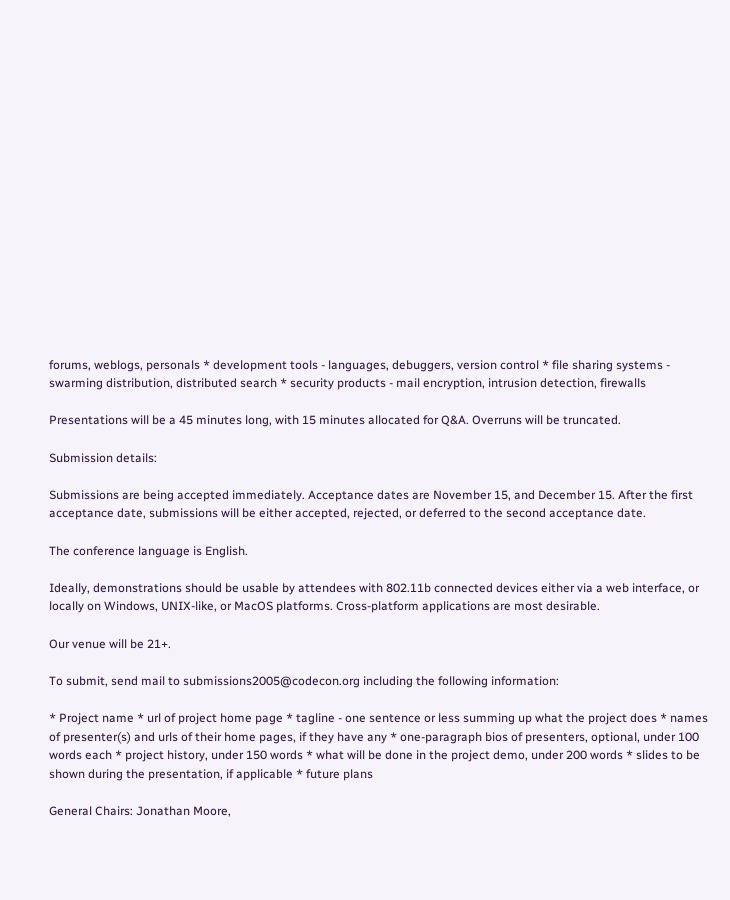forums, weblogs, personals * development tools - languages, debuggers, version control * file sharing systems - swarming distribution, distributed search * security products - mail encryption, intrusion detection, firewalls

Presentations will be a 45 minutes long, with 15 minutes allocated for Q&A. Overruns will be truncated.

Submission details:

Submissions are being accepted immediately. Acceptance dates are November 15, and December 15. After the first acceptance date, submissions will be either accepted, rejected, or deferred to the second acceptance date.

The conference language is English.

Ideally, demonstrations should be usable by attendees with 802.11b connected devices either via a web interface, or locally on Windows, UNIX-like, or MacOS platforms. Cross-platform applications are most desirable.

Our venue will be 21+.

To submit, send mail to submissions2005@codecon.org including the following information:

* Project name * url of project home page * tagline - one sentence or less summing up what the project does * names of presenter(s) and urls of their home pages, if they have any * one-paragraph bios of presenters, optional, under 100 words each * project history, under 150 words * what will be done in the project demo, under 200 words * slides to be shown during the presentation, if applicable * future plans

General Chairs: Jonathan Moore,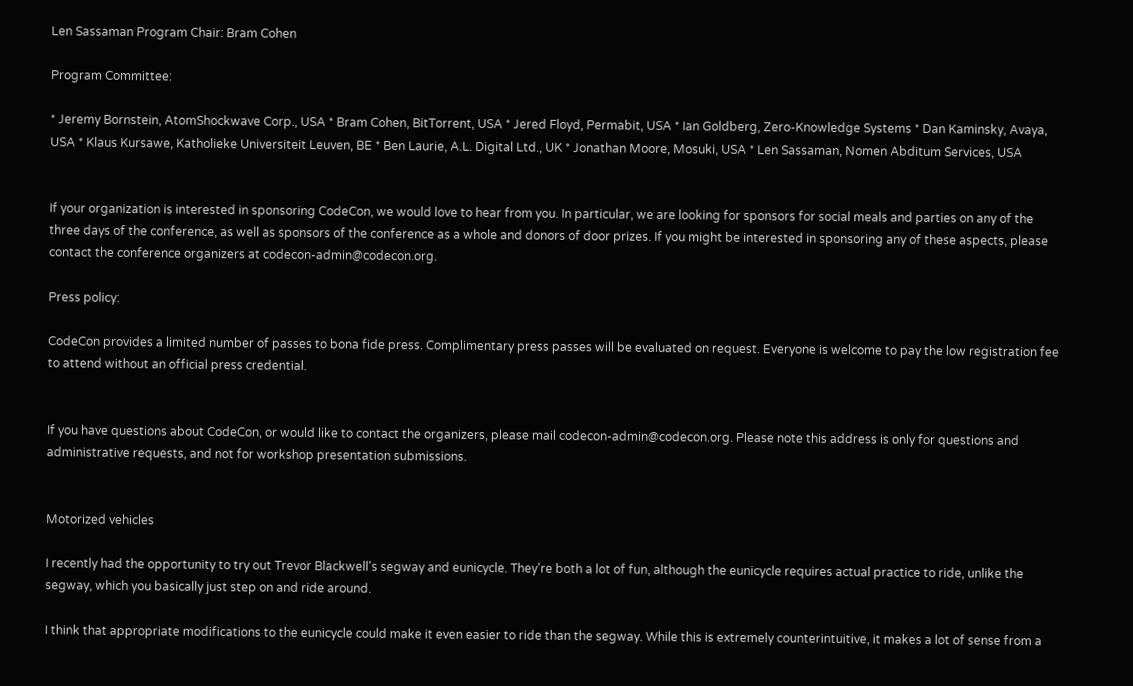Len Sassaman Program Chair: Bram Cohen

Program Committee:

* Jeremy Bornstein, AtomShockwave Corp., USA * Bram Cohen, BitTorrent, USA * Jered Floyd, Permabit, USA * Ian Goldberg, Zero-Knowledge Systems * Dan Kaminsky, Avaya, USA * Klaus Kursawe, Katholieke Universiteit Leuven, BE * Ben Laurie, A.L. Digital Ltd., UK * Jonathan Moore, Mosuki, USA * Len Sassaman, Nomen Abditum Services, USA


If your organization is interested in sponsoring CodeCon, we would love to hear from you. In particular, we are looking for sponsors for social meals and parties on any of the three days of the conference, as well as sponsors of the conference as a whole and donors of door prizes. If you might be interested in sponsoring any of these aspects, please contact the conference organizers at codecon-admin@codecon.org.

Press policy:

CodeCon provides a limited number of passes to bona fide press. Complimentary press passes will be evaluated on request. Everyone is welcome to pay the low registration fee to attend without an official press credential.


If you have questions about CodeCon, or would like to contact the organizers, please mail codecon-admin@codecon.org. Please note this address is only for questions and administrative requests, and not for workshop presentation submissions.


Motorized vehicles

I recently had the opportunity to try out Trevor Blackwell's segway and eunicycle. They're both a lot of fun, although the eunicycle requires actual practice to ride, unlike the segway, which you basically just step on and ride around.

I think that appropriate modifications to the eunicycle could make it even easier to ride than the segway. While this is extremely counterintuitive, it makes a lot of sense from a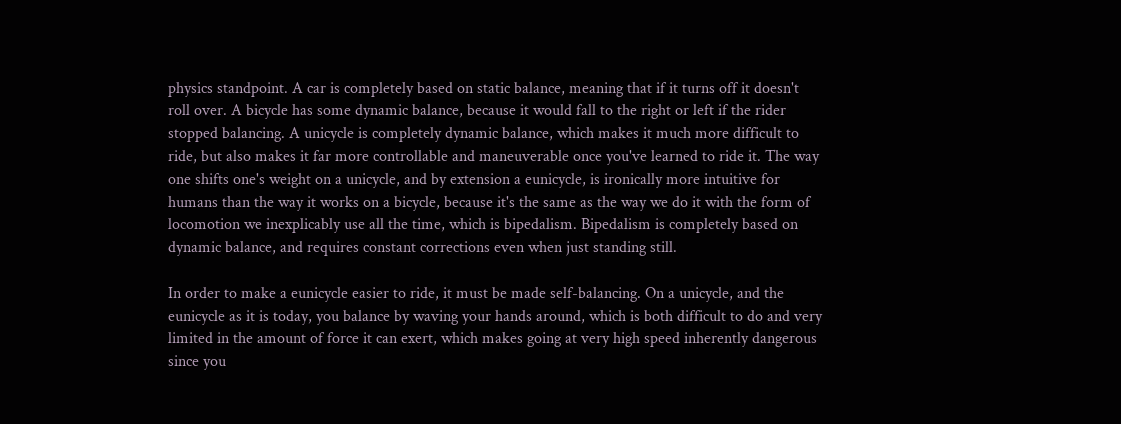physics standpoint. A car is completely based on static balance, meaning that if it turns off it doesn't roll over. A bicycle has some dynamic balance, because it would fall to the right or left if the rider stopped balancing. A unicycle is completely dynamic balance, which makes it much more difficult to ride, but also makes it far more controllable and maneuverable once you've learned to ride it. The way one shifts one's weight on a unicycle, and by extension a eunicycle, is ironically more intuitive for humans than the way it works on a bicycle, because it's the same as the way we do it with the form of locomotion we inexplicably use all the time, which is bipedalism. Bipedalism is completely based on dynamic balance, and requires constant corrections even when just standing still.

In order to make a eunicycle easier to ride, it must be made self-balancing. On a unicycle, and the eunicycle as it is today, you balance by waving your hands around, which is both difficult to do and very limited in the amount of force it can exert, which makes going at very high speed inherently dangerous since you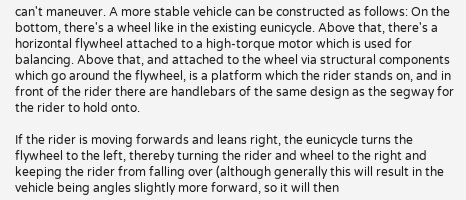can't maneuver. A more stable vehicle can be constructed as follows: On the bottom, there's a wheel like in the existing eunicycle. Above that, there's a horizontal flywheel attached to a high-torque motor which is used for balancing. Above that, and attached to the wheel via structural components which go around the flywheel, is a platform which the rider stands on, and in front of the rider there are handlebars of the same design as the segway for the rider to hold onto.

If the rider is moving forwards and leans right, the eunicycle turns the flywheel to the left, thereby turning the rider and wheel to the right and keeping the rider from falling over (although generally this will result in the vehicle being angles slightly more forward, so it will then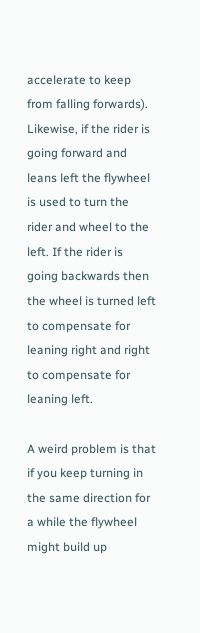accelerate to keep from falling forwards). Likewise, if the rider is going forward and leans left the flywheel is used to turn the rider and wheel to the left. If the rider is going backwards then the wheel is turned left to compensate for leaning right and right to compensate for leaning left.

A weird problem is that if you keep turning in the same direction for a while the flywheel might build up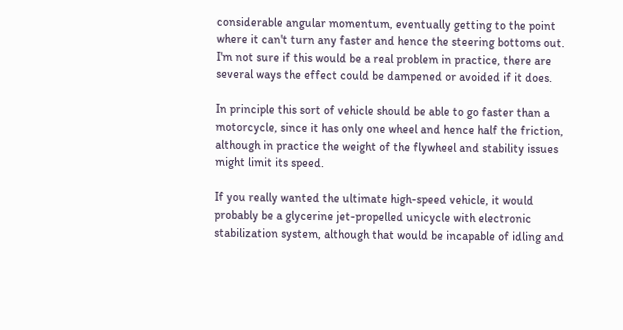considerable angular momentum, eventually getting to the point where it can't turn any faster and hence the steering bottoms out. I'm not sure if this would be a real problem in practice, there are several ways the effect could be dampened or avoided if it does.

In principle this sort of vehicle should be able to go faster than a motorcycle, since it has only one wheel and hence half the friction, although in practice the weight of the flywheel and stability issues might limit its speed.

If you really wanted the ultimate high-speed vehicle, it would probably be a glycerine jet-propelled unicycle with electronic stabilization system, although that would be incapable of idling and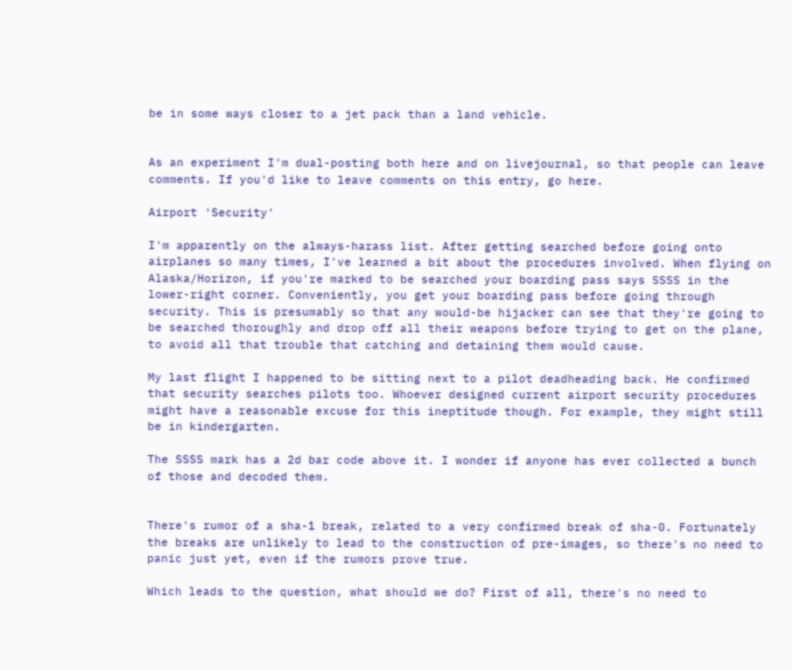be in some ways closer to a jet pack than a land vehicle.


As an experiment I'm dual-posting both here and on livejournal, so that people can leave comments. If you'd like to leave comments on this entry, go here.

Airport 'Security'

I'm apparently on the always-harass list. After getting searched before going onto airplanes so many times, I've learned a bit about the procedures involved. When flying on Alaska/Horizon, if you're marked to be searched your boarding pass says SSSS in the lower-right corner. Conveniently, you get your boarding pass before going through security. This is presumably so that any would-be hijacker can see that they're going to be searched thoroughly and drop off all their weapons before trying to get on the plane, to avoid all that trouble that catching and detaining them would cause.

My last flight I happened to be sitting next to a pilot deadheading back. He confirmed that security searches pilots too. Whoever designed current airport security procedures might have a reasonable excuse for this ineptitude though. For example, they might still be in kindergarten.

The SSSS mark has a 2d bar code above it. I wonder if anyone has ever collected a bunch of those and decoded them.


There's rumor of a sha-1 break, related to a very confirmed break of sha-0. Fortunately the breaks are unlikely to lead to the construction of pre-images, so there's no need to panic just yet, even if the rumors prove true.

Which leads to the question, what should we do? First of all, there's no need to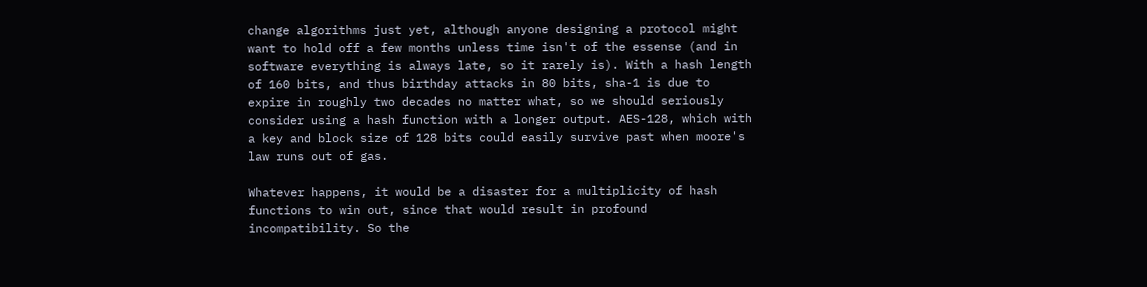change algorithms just yet, although anyone designing a protocol might want to hold off a few months unless time isn't of the essense (and in software everything is always late, so it rarely is). With a hash length of 160 bits, and thus birthday attacks in 80 bits, sha-1 is due to expire in roughly two decades no matter what, so we should seriously consider using a hash function with a longer output. AES-128, which with a key and block size of 128 bits could easily survive past when moore's law runs out of gas.

Whatever happens, it would be a disaster for a multiplicity of hash functions to win out, since that would result in profound incompatibility. So the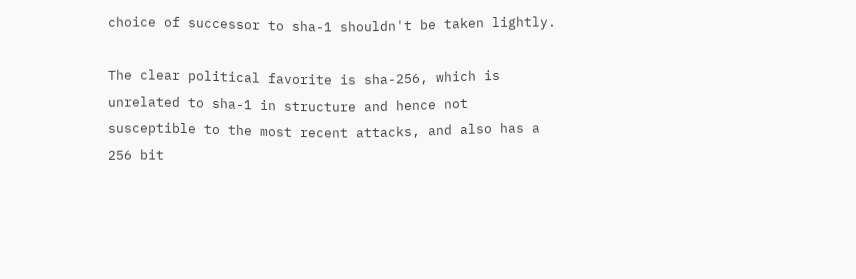choice of successor to sha-1 shouldn't be taken lightly.

The clear political favorite is sha-256, which is unrelated to sha-1 in structure and hence not susceptible to the most recent attacks, and also has a 256 bit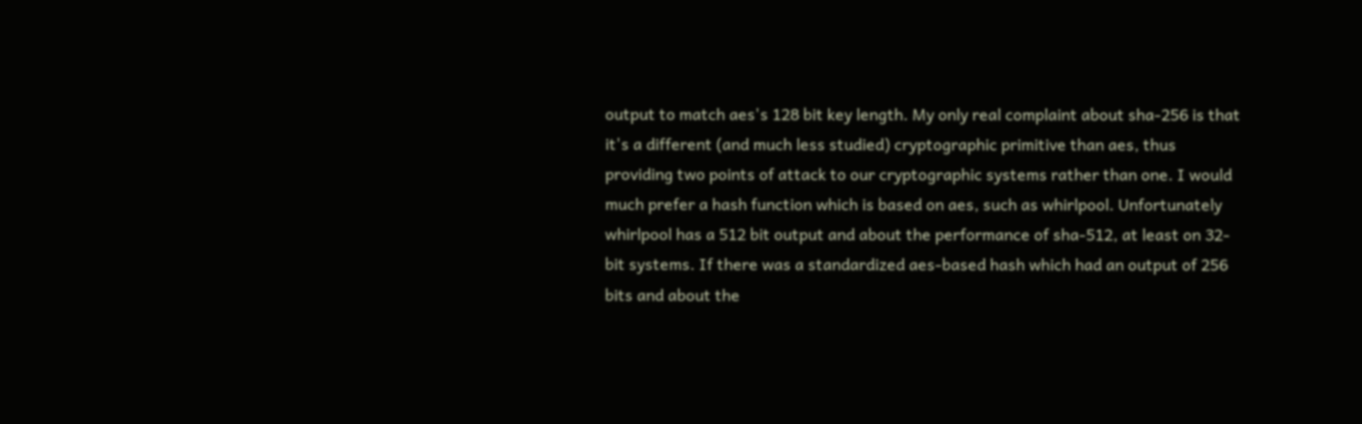output to match aes's 128 bit key length. My only real complaint about sha-256 is that it's a different (and much less studied) cryptographic primitive than aes, thus providing two points of attack to our cryptographic systems rather than one. I would much prefer a hash function which is based on aes, such as whirlpool. Unfortunately whirlpool has a 512 bit output and about the performance of sha-512, at least on 32-bit systems. If there was a standardized aes-based hash which had an output of 256 bits and about the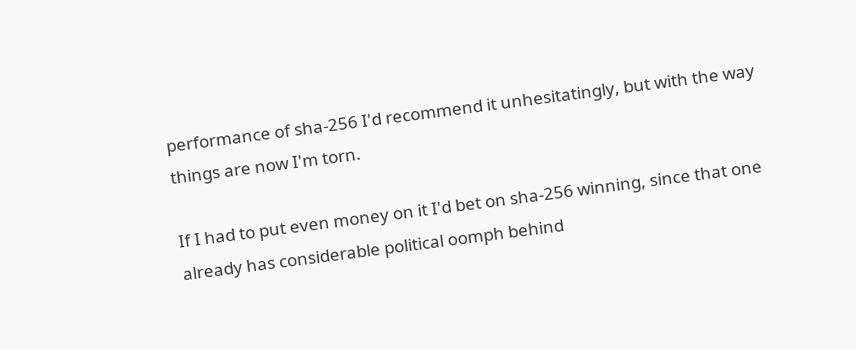performance of sha-256 I'd recommend it unhesitatingly, but with the way things are now I'm torn.

If I had to put even money on it I'd bet on sha-256 winning, since that one already has considerable political oomph behind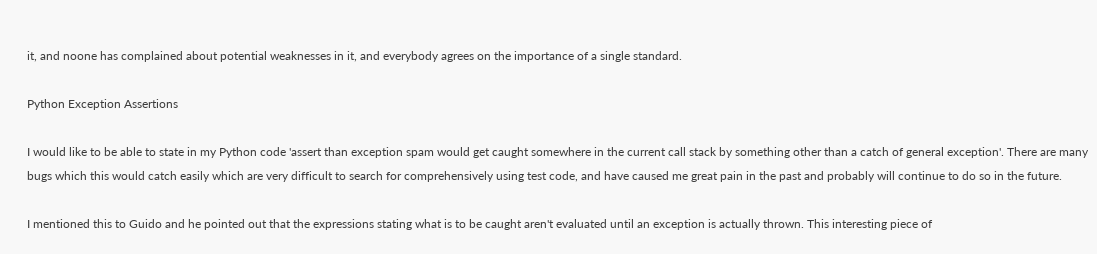it, and noone has complained about potential weaknesses in it, and everybody agrees on the importance of a single standard.

Python Exception Assertions

I would like to be able to state in my Python code 'assert than exception spam would get caught somewhere in the current call stack by something other than a catch of general exception'. There are many bugs which this would catch easily which are very difficult to search for comprehensively using test code, and have caused me great pain in the past and probably will continue to do so in the future.

I mentioned this to Guido and he pointed out that the expressions stating what is to be caught aren't evaluated until an exception is actually thrown. This interesting piece of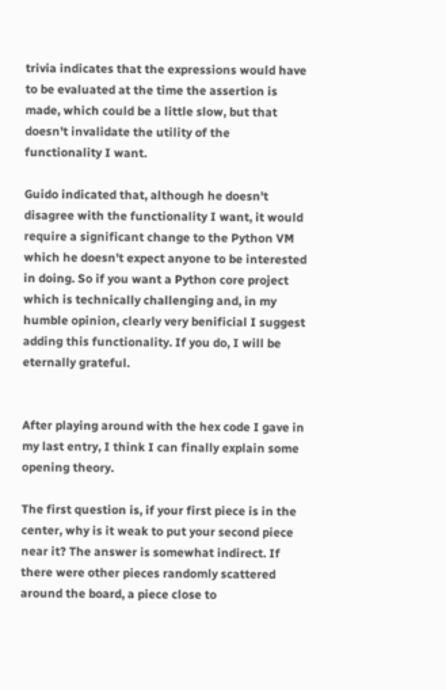trivia indicates that the expressions would have to be evaluated at the time the assertion is made, which could be a little slow, but that doesn't invalidate the utility of the functionality I want.

Guido indicated that, although he doesn't disagree with the functionality I want, it would require a significant change to the Python VM which he doesn't expect anyone to be interested in doing. So if you want a Python core project which is technically challenging and, in my humble opinion, clearly very benificial I suggest adding this functionality. If you do, I will be eternally grateful.


After playing around with the hex code I gave in my last entry, I think I can finally explain some opening theory.

The first question is, if your first piece is in the center, why is it weak to put your second piece near it? The answer is somewhat indirect. If there were other pieces randomly scattered around the board, a piece close to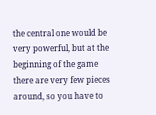the central one would be very powerful, but at the beginning of the game there are very few pieces around, so you have to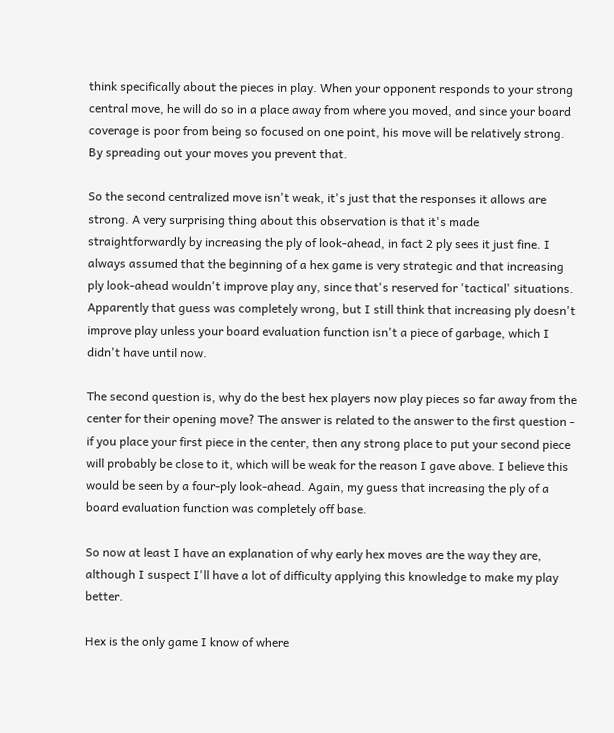think specifically about the pieces in play. When your opponent responds to your strong central move, he will do so in a place away from where you moved, and since your board coverage is poor from being so focused on one point, his move will be relatively strong. By spreading out your moves you prevent that.

So the second centralized move isn't weak, it's just that the responses it allows are strong. A very surprising thing about this observation is that it's made straightforwardly by increasing the ply of look-ahead, in fact 2 ply sees it just fine. I always assumed that the beginning of a hex game is very strategic and that increasing ply look-ahead wouldn't improve play any, since that's reserved for 'tactical' situations. Apparently that guess was completely wrong, but I still think that increasing ply doesn't improve play unless your board evaluation function isn't a piece of garbage, which I didn't have until now.

The second question is, why do the best hex players now play pieces so far away from the center for their opening move? The answer is related to the answer to the first question - if you place your first piece in the center, then any strong place to put your second piece will probably be close to it, which will be weak for the reason I gave above. I believe this would be seen by a four-ply look-ahead. Again, my guess that increasing the ply of a board evaluation function was completely off base.

So now at least I have an explanation of why early hex moves are the way they are, although I suspect I'll have a lot of difficulty applying this knowledge to make my play better.

Hex is the only game I know of where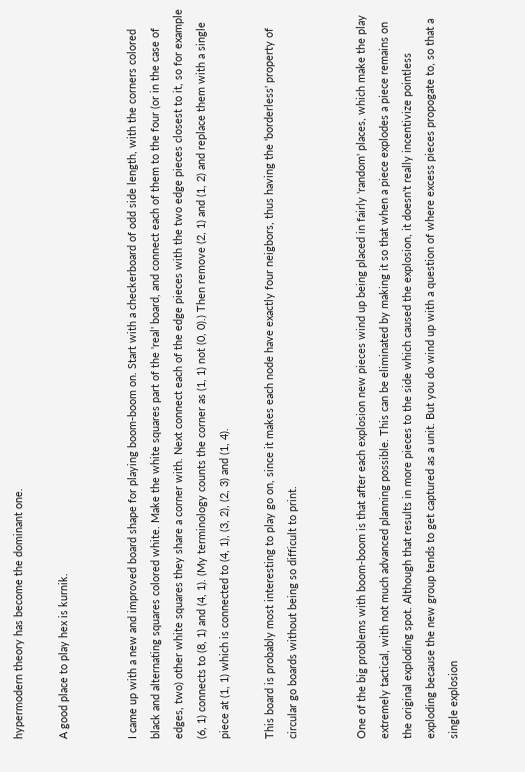hypermodern theory has become the dominant one.

A good place to play hex is kurnik.


I came up with a new and improved board shape for playing boom-boom on. Start with a checkerboard of odd side length, with the corners colored black and alternating squares colored white. Make the white squares part of the 'real' board, and connect each of them to the four (or in the case of edges, two) other white squares they share a corner with. Next connect each of the edge pieces with the two edge pieces closest to it, so for example (6, 1) connects to (8, 1) and (4, 1). (My terminology counts the corner as (1, 1) not (0, 0).) Then remove (2, 1) and (1, 2) and replace them with a single piece at (1, 1) which is connected to (4, 1), (3, 2), (2, 3) and (1, 4).

This board is probably most interesting to play go on, since it makes each node have exactly four neigbors, thus having the 'borderless' property of circular go boards without being so difficult to print.


One of the big problems with boom-boom is that after each explosion new pieces wind up being placed in fairly 'random' places, which make the play extremely tactical, with not much advanced planning possible. This can be eliminated by making it so that when a piece explodes a piece remains on the original exploding spot. Although that results in more pieces to the side which caused the explosion, it doesn't really incentivize pointless exploding because the new group tends to get captured as a unit. But you do wind up with a question of where excess pieces propogate to, so that a single explosion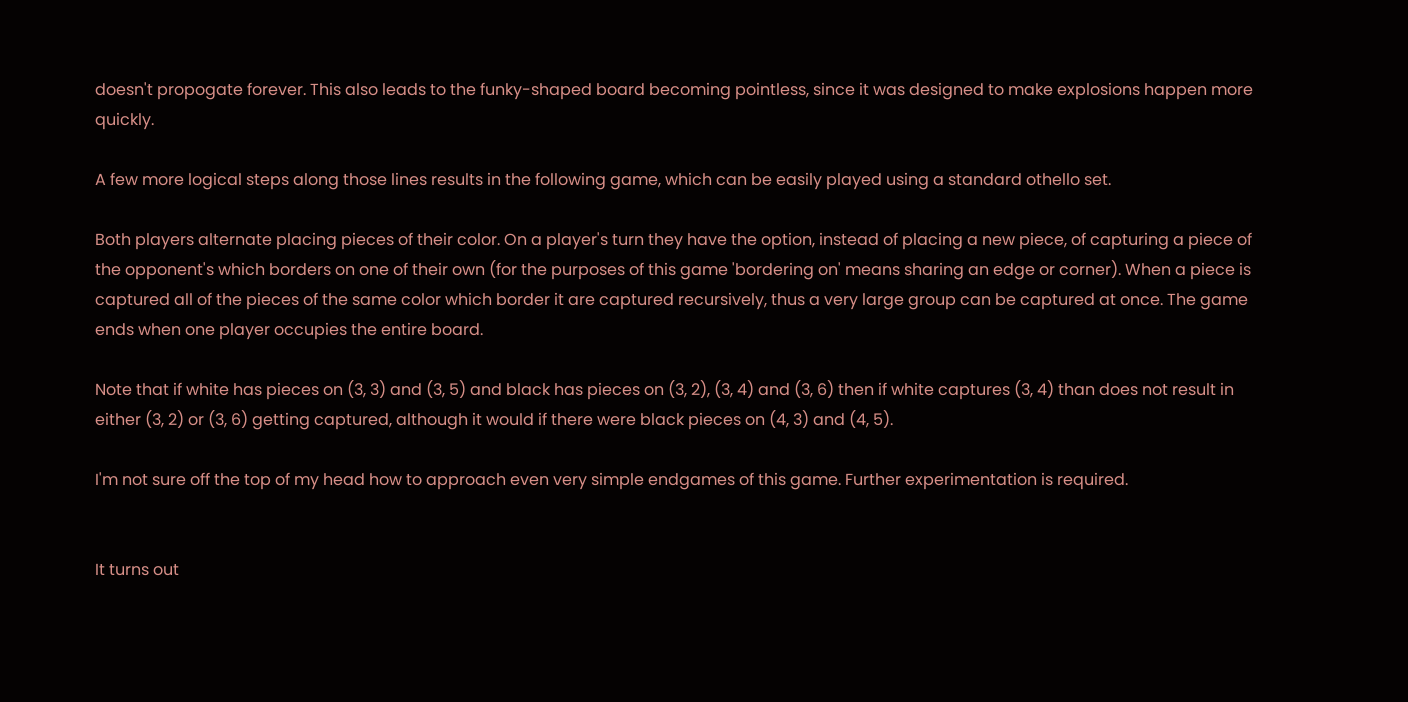doesn't propogate forever. This also leads to the funky-shaped board becoming pointless, since it was designed to make explosions happen more quickly.

A few more logical steps along those lines results in the following game, which can be easily played using a standard othello set.

Both players alternate placing pieces of their color. On a player's turn they have the option, instead of placing a new piece, of capturing a piece of the opponent's which borders on one of their own (for the purposes of this game 'bordering on' means sharing an edge or corner). When a piece is captured all of the pieces of the same color which border it are captured recursively, thus a very large group can be captured at once. The game ends when one player occupies the entire board.

Note that if white has pieces on (3, 3) and (3, 5) and black has pieces on (3, 2), (3, 4) and (3, 6) then if white captures (3, 4) than does not result in either (3, 2) or (3, 6) getting captured, although it would if there were black pieces on (4, 3) and (4, 5).

I'm not sure off the top of my head how to approach even very simple endgames of this game. Further experimentation is required.


It turns out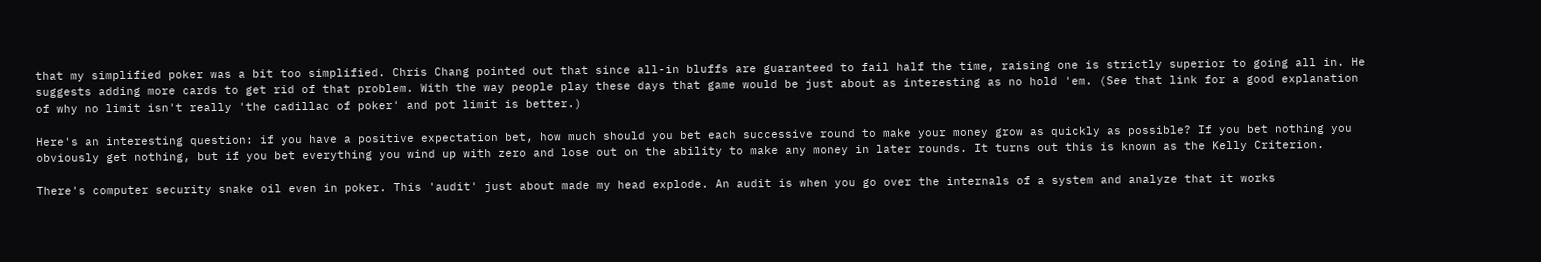that my simplified poker was a bit too simplified. Chris Chang pointed out that since all-in bluffs are guaranteed to fail half the time, raising one is strictly superior to going all in. He suggests adding more cards to get rid of that problem. With the way people play these days that game would be just about as interesting as no hold 'em. (See that link for a good explanation of why no limit isn't really 'the cadillac of poker' and pot limit is better.)

Here's an interesting question: if you have a positive expectation bet, how much should you bet each successive round to make your money grow as quickly as possible? If you bet nothing you obviously get nothing, but if you bet everything you wind up with zero and lose out on the ability to make any money in later rounds. It turns out this is known as the Kelly Criterion.

There's computer security snake oil even in poker. This 'audit' just about made my head explode. An audit is when you go over the internals of a system and analyze that it works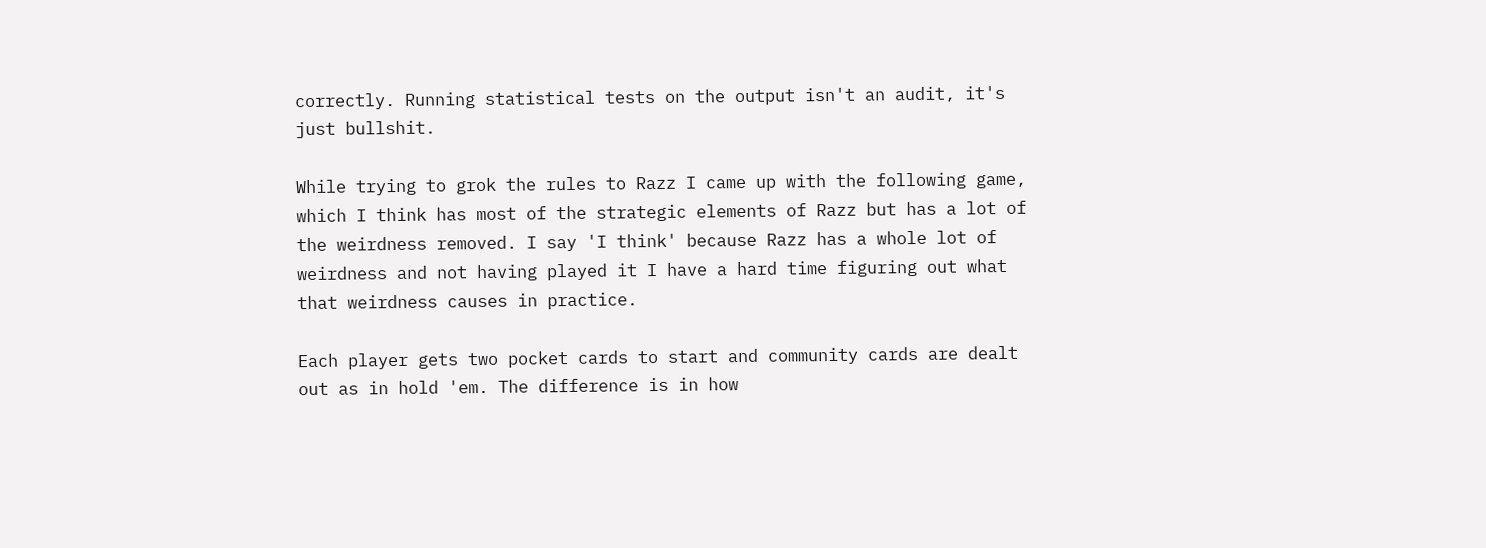correctly. Running statistical tests on the output isn't an audit, it's just bullshit.

While trying to grok the rules to Razz I came up with the following game, which I think has most of the strategic elements of Razz but has a lot of the weirdness removed. I say 'I think' because Razz has a whole lot of weirdness and not having played it I have a hard time figuring out what that weirdness causes in practice.

Each player gets two pocket cards to start and community cards are dealt out as in hold 'em. The difference is in how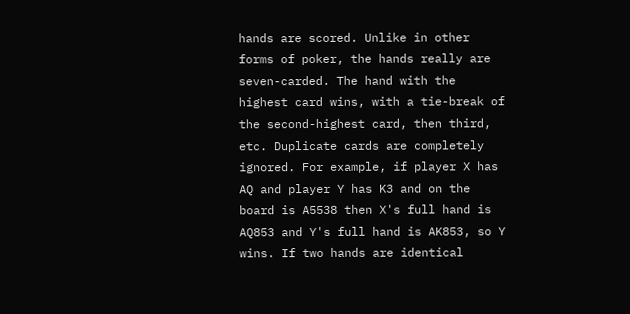hands are scored. Unlike in other forms of poker, the hands really are seven-carded. The hand with the highest card wins, with a tie-break of the second-highest card, then third, etc. Duplicate cards are completely ignored. For example, if player X has AQ and player Y has K3 and on the board is A5538 then X's full hand is AQ853 and Y's full hand is AK853, so Y wins. If two hands are identical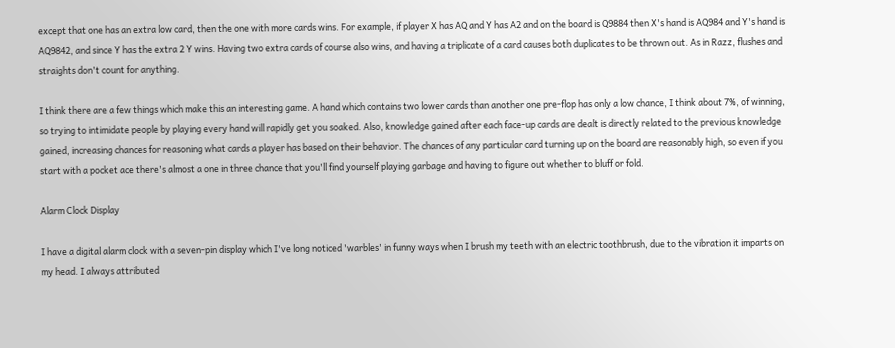except that one has an extra low card, then the one with more cards wins. For example, if player X has AQ and Y has A2 and on the board is Q9884 then X's hand is AQ984 and Y's hand is AQ9842, and since Y has the extra 2 Y wins. Having two extra cards of course also wins, and having a triplicate of a card causes both duplicates to be thrown out. As in Razz, flushes and straights don't count for anything.

I think there are a few things which make this an interesting game. A hand which contains two lower cards than another one pre-flop has only a low chance, I think about 7%, of winning, so trying to intimidate people by playing every hand will rapidly get you soaked. Also, knowledge gained after each face-up cards are dealt is directly related to the previous knowledge gained, increasing chances for reasoning what cards a player has based on their behavior. The chances of any particular card turning up on the board are reasonably high, so even if you start with a pocket ace there's almost a one in three chance that you'll find yourself playing garbage and having to figure out whether to bluff or fold.

Alarm Clock Display

I have a digital alarm clock with a seven-pin display which I've long noticed 'warbles' in funny ways when I brush my teeth with an electric toothbrush, due to the vibration it imparts on my head. I always attributed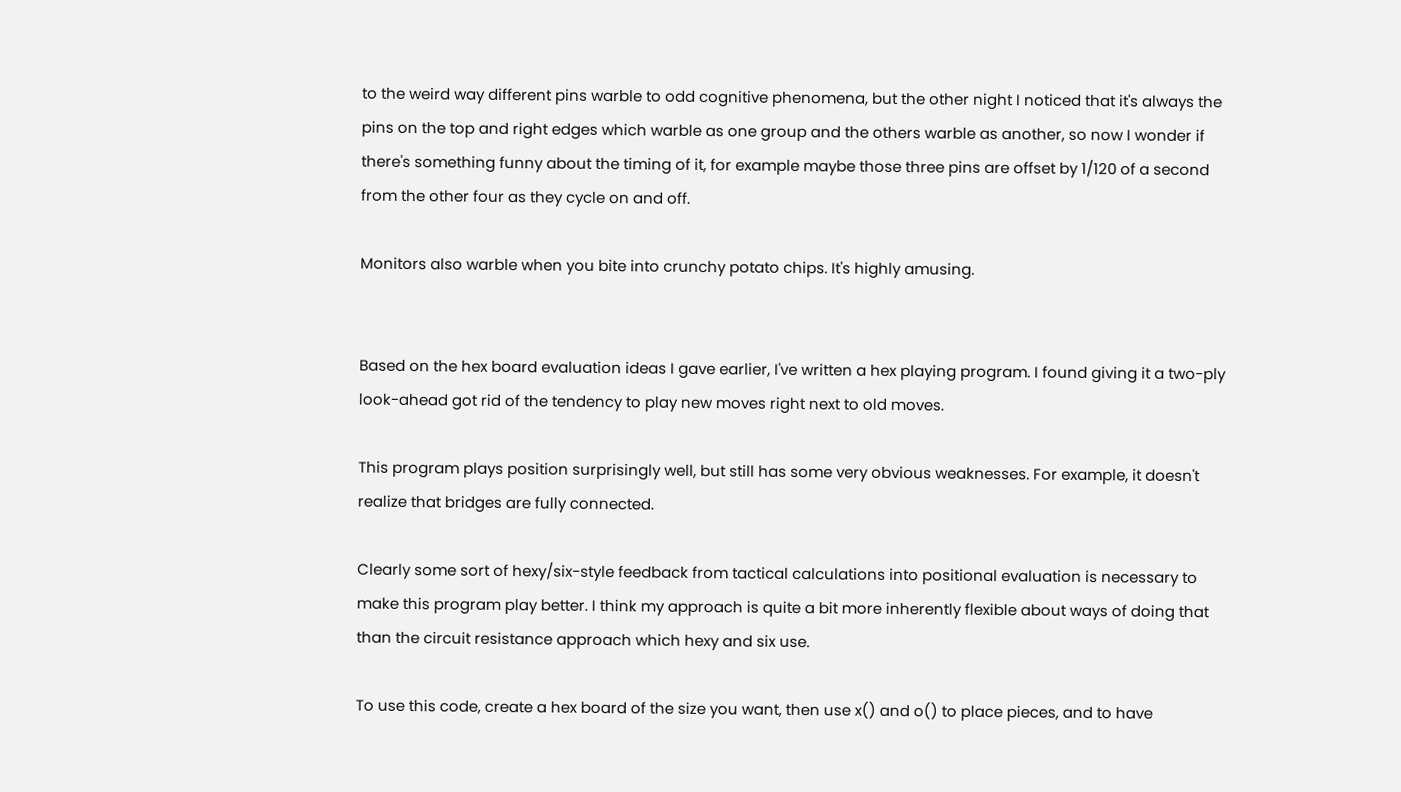to the weird way different pins warble to odd cognitive phenomena, but the other night I noticed that it's always the pins on the top and right edges which warble as one group and the others warble as another, so now I wonder if there's something funny about the timing of it, for example maybe those three pins are offset by 1/120 of a second from the other four as they cycle on and off.

Monitors also warble when you bite into crunchy potato chips. It's highly amusing.


Based on the hex board evaluation ideas I gave earlier, I've written a hex playing program. I found giving it a two-ply look-ahead got rid of the tendency to play new moves right next to old moves.

This program plays position surprisingly well, but still has some very obvious weaknesses. For example, it doesn't realize that bridges are fully connected.

Clearly some sort of hexy/six-style feedback from tactical calculations into positional evaluation is necessary to make this program play better. I think my approach is quite a bit more inherently flexible about ways of doing that than the circuit resistance approach which hexy and six use.

To use this code, create a hex board of the size you want, then use x() and o() to place pieces, and to have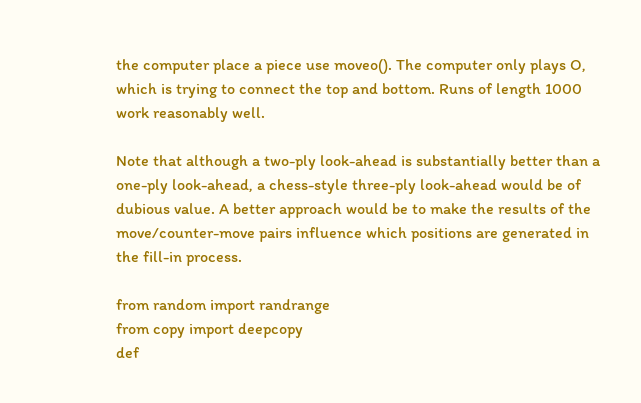the computer place a piece use moveo(). The computer only plays O, which is trying to connect the top and bottom. Runs of length 1000 work reasonably well.

Note that although a two-ply look-ahead is substantially better than a one-ply look-ahead, a chess-style three-ply look-ahead would be of dubious value. A better approach would be to make the results of the move/counter-move pairs influence which positions are generated in the fill-in process.

from random import randrange
from copy import deepcopy
def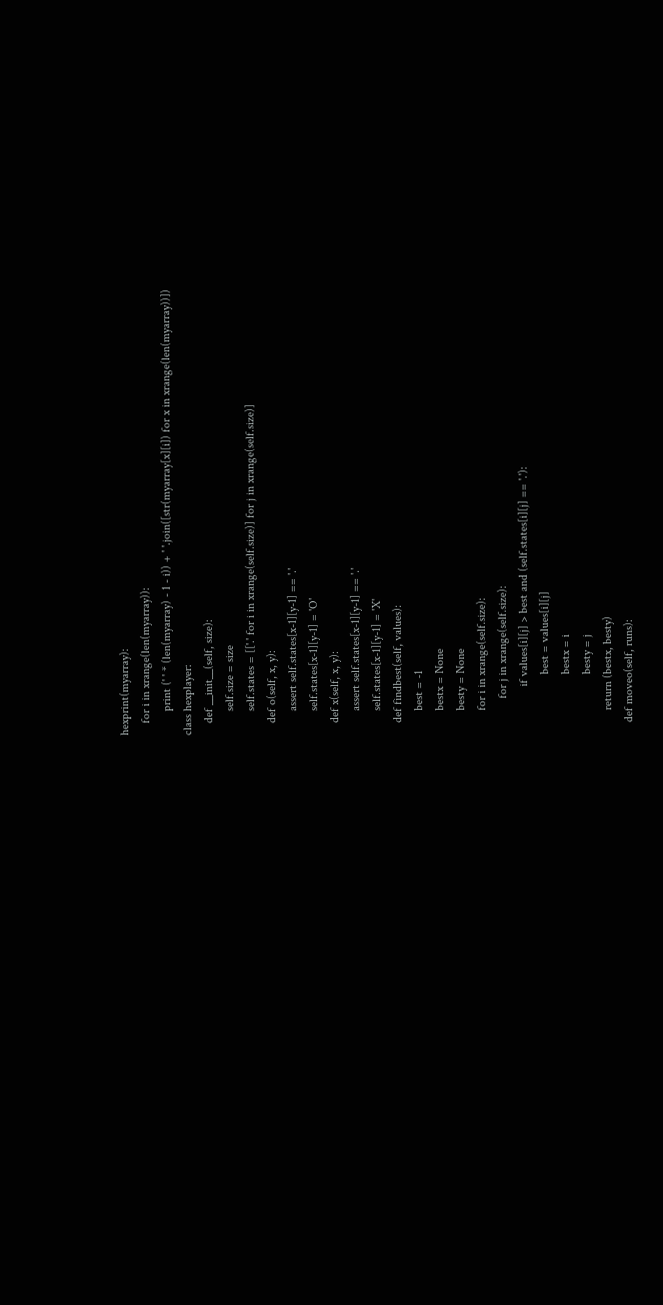hexprint(myarray):
    for i in xrange(len(myarray)):
        print (' ' * (len(myarray) - 1 - i)) + ' '.join([str(myarray[x][i]) for x in xrange(len(myarray))])
class hexplayer:
    def __init__(self, size):
        self.size = size
        self.states = [['.' for i in xrange(self.size)] for j in xrange(self.size)]
    def o(self, x, y):
        assert self.states[x-1][y-1] == '.'
        self.states[x-1][y-1] = 'O'
    def x(self, x, y):
        assert self.states[x-1][y-1] == '.'
        self.states[x-1][y-1] = 'X'
    def findbest(self, values):
        best = -1
        bestx = None
        besty = None
        for i in xrange(self.size):
            for j in xrange(self.size):
                if values[i][j] > best and (self.states[i][j] == '.'):
                    best = values[i][j]
                    bestx = i
                    besty = j
        return (bestx, besty)
    def moveo(self, runs):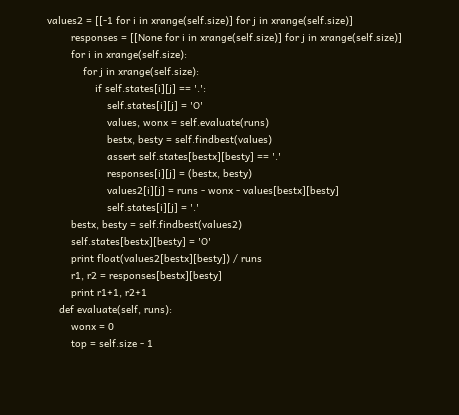values2 = [[-1 for i in xrange(self.size)] for j in xrange(self.size)]
        responses = [[None for i in xrange(self.size)] for j in xrange(self.size)]
        for i in xrange(self.size):
            for j in xrange(self.size):
                if self.states[i][j] == '.':
                    self.states[i][j] = 'O'
                    values, wonx = self.evaluate(runs)
                    bestx, besty = self.findbest(values)
                    assert self.states[bestx][besty] == '.'
                    responses[i][j] = (bestx, besty)
                    values2[i][j] = runs - wonx - values[bestx][besty]
                    self.states[i][j] = '.'
        bestx, besty = self.findbest(values2)
        self.states[bestx][besty] = 'O'
        print float(values2[bestx][besty]) / runs
        r1, r2 = responses[bestx][besty]
        print r1+1, r2+1
    def evaluate(self, runs):
        wonx = 0
        top = self.size - 1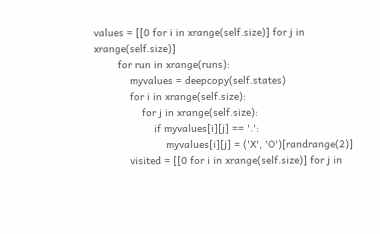values = [[0 for i in xrange(self.size)] for j in xrange(self.size)]
        for run in xrange(runs):
            myvalues = deepcopy(self.states)
            for i in xrange(self.size):
                for j in xrange(self.size):
                    if myvalues[i][j] == '.':
                        myvalues[i][j] = ('X', 'O')[randrange(2)]
            visited = [[0 for i in xrange(self.size)] for j in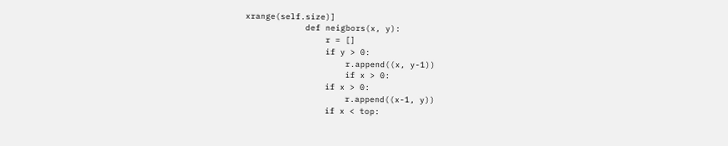xrange(self.size)]
            def neigbors(x, y):
                r = []
                if y > 0:
                    r.append((x, y-1))
                    if x > 0:
                if x > 0:
                    r.append((x-1, y))
                if x < top: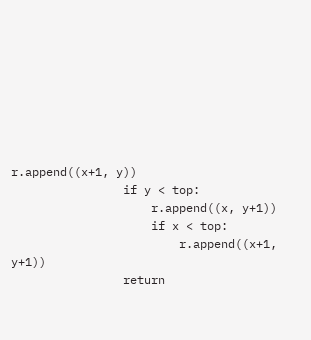r.append((x+1, y))
                if y < top:
                    r.append((x, y+1))
                    if x < top:
                        r.append((x+1, y+1))
                return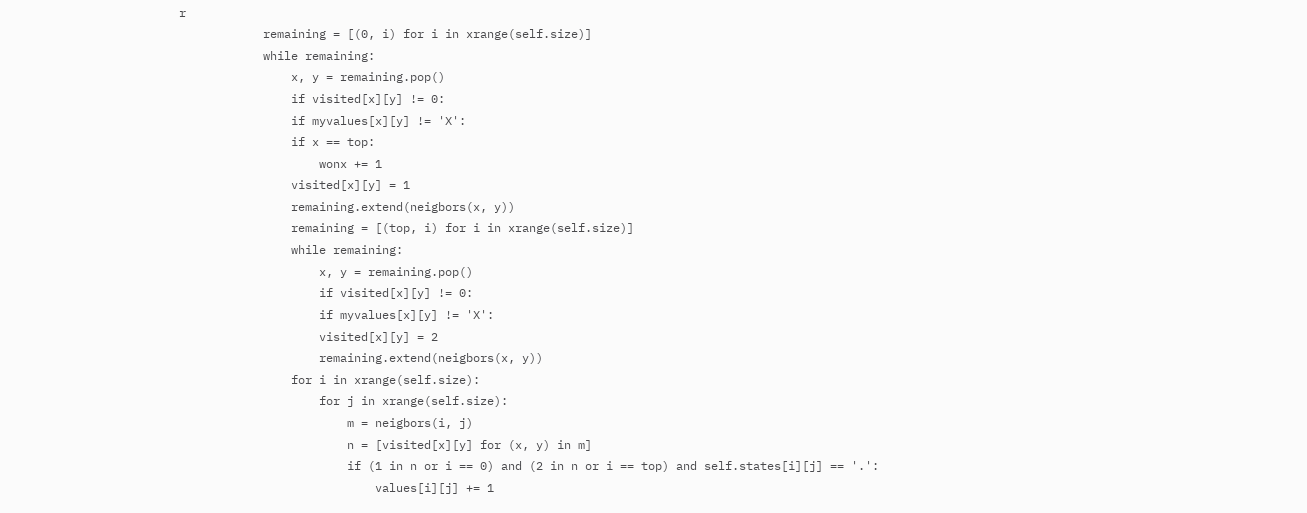r
            remaining = [(0, i) for i in xrange(self.size)]
            while remaining:
                x, y = remaining.pop()
                if visited[x][y] != 0:
                if myvalues[x][y] != 'X':
                if x == top:
                    wonx += 1
                visited[x][y] = 1
                remaining.extend(neigbors(x, y))
                remaining = [(top, i) for i in xrange(self.size)]
                while remaining:
                    x, y = remaining.pop()
                    if visited[x][y] != 0:
                    if myvalues[x][y] != 'X':
                    visited[x][y] = 2
                    remaining.extend(neigbors(x, y))
                for i in xrange(self.size):
                    for j in xrange(self.size):
                        m = neigbors(i, j)
                        n = [visited[x][y] for (x, y) in m]
                        if (1 in n or i == 0) and (2 in n or i == top) and self.states[i][j] == '.':
                            values[i][j] += 1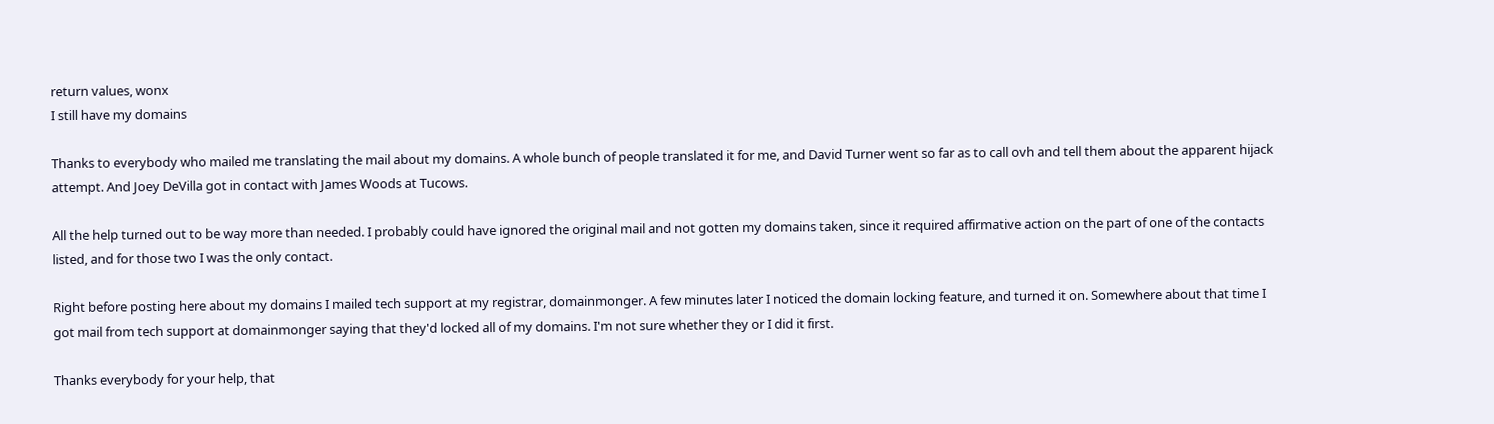return values, wonx
I still have my domains

Thanks to everybody who mailed me translating the mail about my domains. A whole bunch of people translated it for me, and David Turner went so far as to call ovh and tell them about the apparent hijack attempt. And Joey DeVilla got in contact with James Woods at Tucows.

All the help turned out to be way more than needed. I probably could have ignored the original mail and not gotten my domains taken, since it required affirmative action on the part of one of the contacts listed, and for those two I was the only contact.

Right before posting here about my domains I mailed tech support at my registrar, domainmonger. A few minutes later I noticed the domain locking feature, and turned it on. Somewhere about that time I got mail from tech support at domainmonger saying that they'd locked all of my domains. I'm not sure whether they or I did it first.

Thanks everybody for your help, that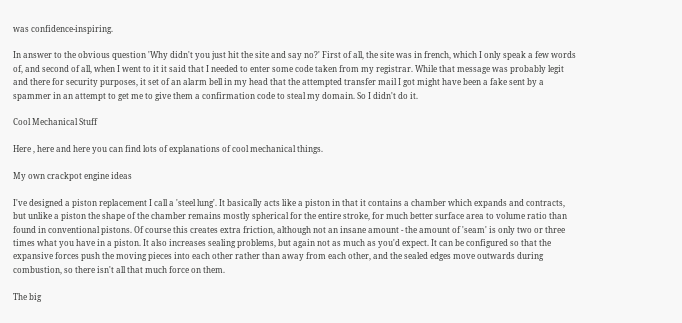was confidence-inspiring.

In answer to the obvious question 'Why didn't you just hit the site and say no?' First of all, the site was in french, which I only speak a few words of, and second of all, when I went to it it said that I needed to enter some code taken from my registrar. While that message was probably legit and there for security purposes, it set of an alarm bell in my head that the attempted transfer mail I got might have been a fake sent by a spammer in an attempt to get me to give them a confirmation code to steal my domain. So I didn't do it.

Cool Mechanical Stuff

Here , here and here you can find lots of explanations of cool mechanical things.

My own crackpot engine ideas

I've designed a piston replacement I call a 'steel lung'. It basically acts like a piston in that it contains a chamber which expands and contracts, but unlike a piston the shape of the chamber remains mostly spherical for the entire stroke, for much better surface area to volume ratio than found in conventional pistons. Of course this creates extra friction, although not an insane amount - the amount of 'seam' is only two or three times what you have in a piston. It also increases sealing problems, but again not as much as you'd expect. It can be configured so that the expansive forces push the moving pieces into each other rather than away from each other, and the sealed edges move outwards during combustion, so there isn't all that much force on them.

The big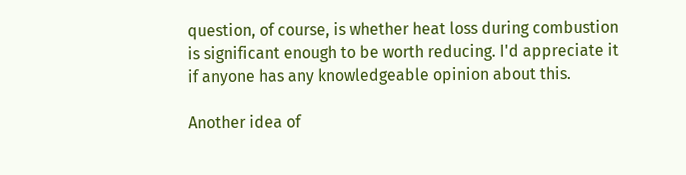question, of course, is whether heat loss during combustion is significant enough to be worth reducing. I'd appreciate it if anyone has any knowledgeable opinion about this.

Another idea of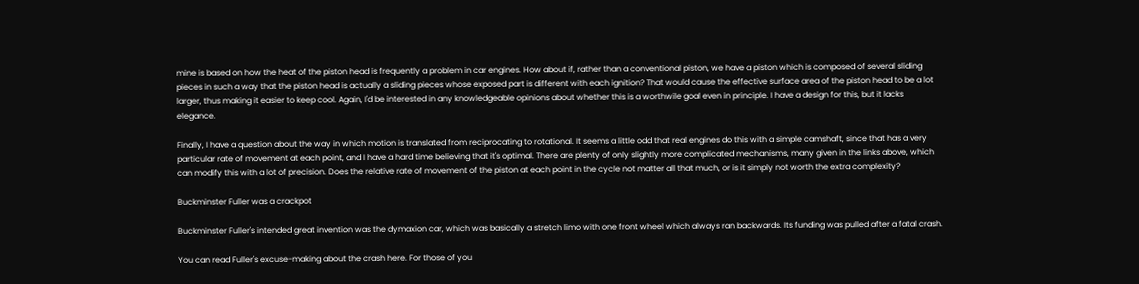mine is based on how the heat of the piston head is frequently a problem in car engines. How about if, rather than a conventional piston, we have a piston which is composed of several sliding pieces in such a way that the piston head is actually a sliding pieces whose exposed part is different with each ignition? That would cause the effective surface area of the piston head to be a lot larger, thus making it easier to keep cool. Again, I'd be interested in any knowledgeable opinions about whether this is a worthwile goal even in principle. I have a design for this, but it lacks elegance.

Finally, I have a question about the way in which motion is translated from reciprocating to rotational. It seems a little odd that real engines do this with a simple camshaft, since that has a very particular rate of movement at each point, and I have a hard time believing that it's optimal. There are plenty of only slightly more complicated mechanisms, many given in the links above, which can modify this with a lot of precision. Does the relative rate of movement of the piston at each point in the cycle not matter all that much, or is it simply not worth the extra complexity?

Buckminster Fuller was a crackpot

Buckminster Fuller's intended great invention was the dymaxion car, which was basically a stretch limo with one front wheel which always ran backwards. Its funding was pulled after a fatal crash.

You can read Fuller's excuse-making about the crash here. For those of you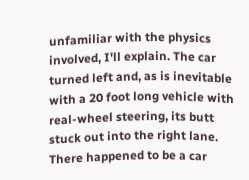unfamiliar with the physics involved, I'll explain. The car turned left and, as is inevitable with a 20 foot long vehicle with real-wheel steering, its butt stuck out into the right lane. There happened to be a car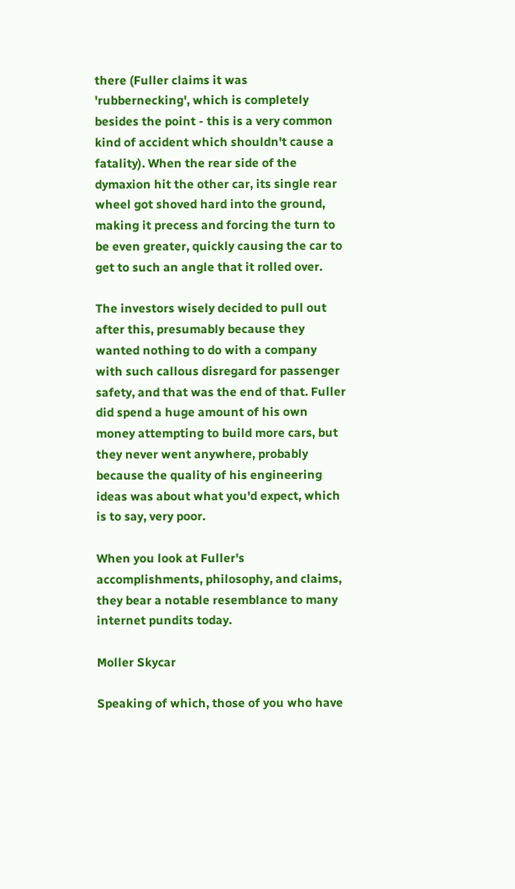there (Fuller claims it was 'rubbernecking', which is completely besides the point - this is a very common kind of accident which shouldn't cause a fatality). When the rear side of the dymaxion hit the other car, its single rear wheel got shoved hard into the ground, making it precess and forcing the turn to be even greater, quickly causing the car to get to such an angle that it rolled over.

The investors wisely decided to pull out after this, presumably because they wanted nothing to do with a company with such callous disregard for passenger safety, and that was the end of that. Fuller did spend a huge amount of his own money attempting to build more cars, but they never went anywhere, probably because the quality of his engineering ideas was about what you'd expect, which is to say, very poor.

When you look at Fuller's accomplishments, philosophy, and claims, they bear a notable resemblance to many internet pundits today.

Moller Skycar

Speaking of which, those of you who have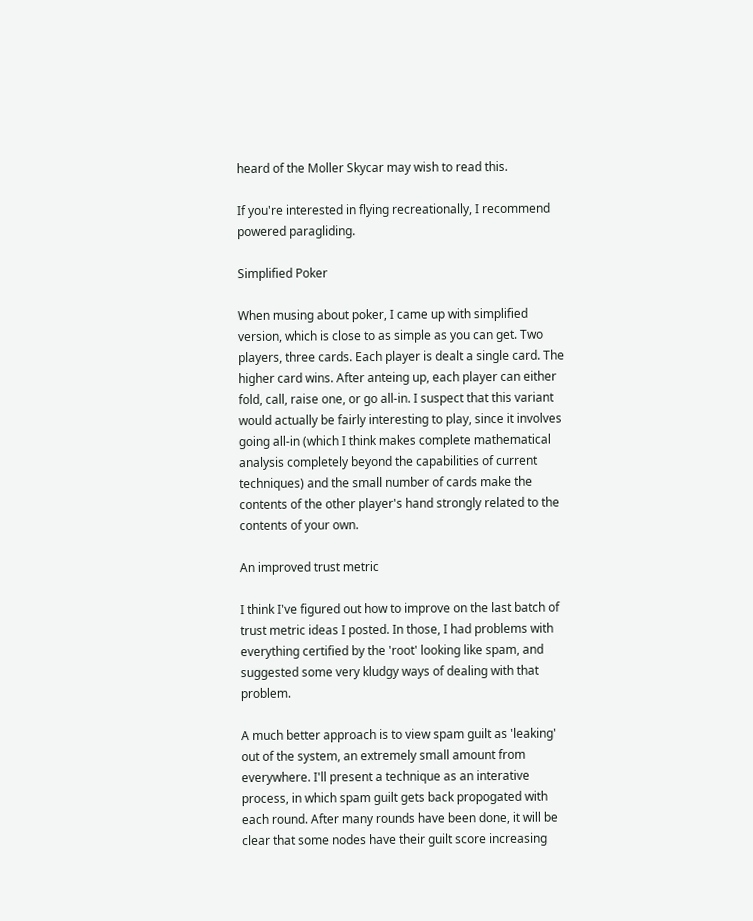heard of the Moller Skycar may wish to read this.

If you're interested in flying recreationally, I recommend powered paragliding.

Simplified Poker

When musing about poker, I came up with simplified version, which is close to as simple as you can get. Two players, three cards. Each player is dealt a single card. The higher card wins. After anteing up, each player can either fold, call, raise one, or go all-in. I suspect that this variant would actually be fairly interesting to play, since it involves going all-in (which I think makes complete mathematical analysis completely beyond the capabilities of current techniques) and the small number of cards make the contents of the other player's hand strongly related to the contents of your own.

An improved trust metric

I think I've figured out how to improve on the last batch of trust metric ideas I posted. In those, I had problems with everything certified by the 'root' looking like spam, and suggested some very kludgy ways of dealing with that problem.

A much better approach is to view spam guilt as 'leaking' out of the system, an extremely small amount from everywhere. I'll present a technique as an interative process, in which spam guilt gets back propogated with each round. After many rounds have been done, it will be clear that some nodes have their guilt score increasing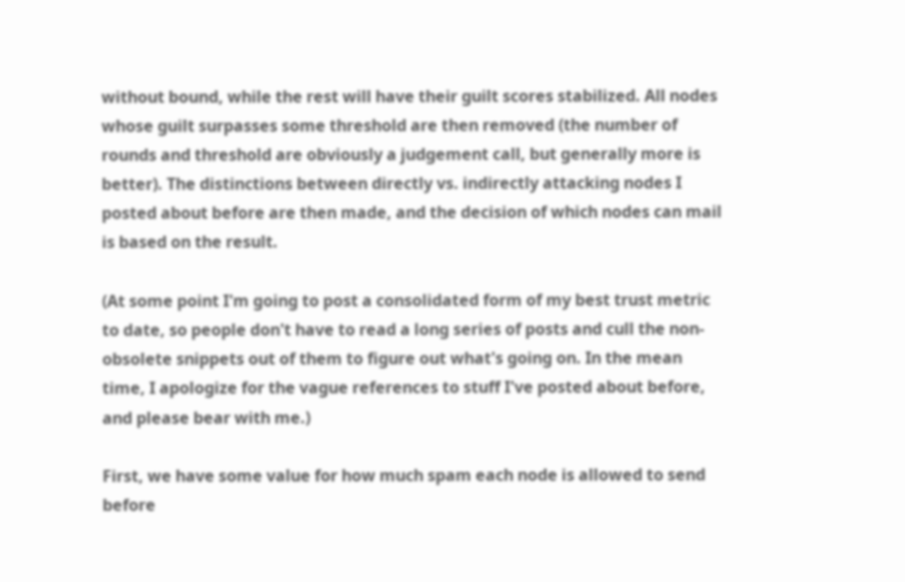without bound, while the rest will have their guilt scores stabilized. All nodes whose guilt surpasses some threshold are then removed (the number of rounds and threshold are obviously a judgement call, but generally more is better). The distinctions between directly vs. indirectly attacking nodes I posted about before are then made, and the decision of which nodes can mail is based on the result.

(At some point I'm going to post a consolidated form of my best trust metric to date, so people don't have to read a long series of posts and cull the non-obsolete snippets out of them to figure out what's going on. In the mean time, I apologize for the vague references to stuff I've posted about before, and please bear with me.)

First, we have some value for how much spam each node is allowed to send before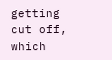getting cut off, which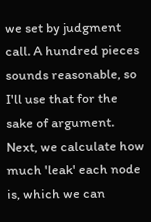we set by judgment call. A hundred pieces sounds reasonable, so I'll use that for the sake of argument. Next, we calculate how much 'leak' each node is, which we can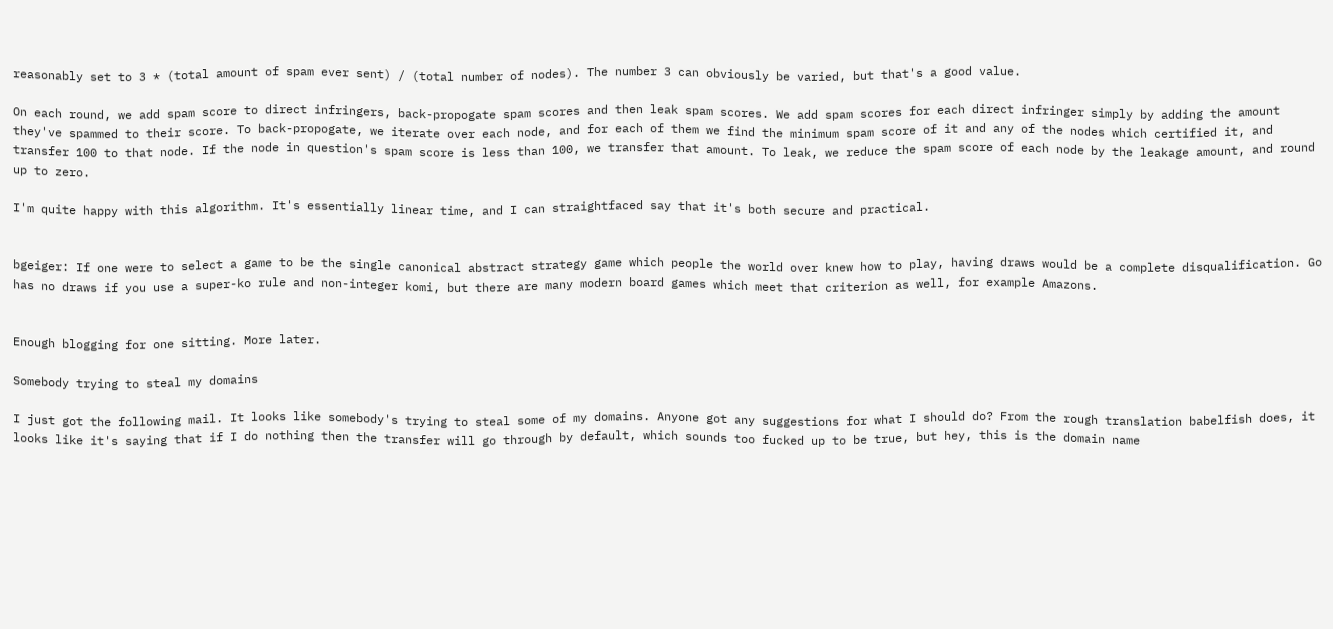reasonably set to 3 * (total amount of spam ever sent) / (total number of nodes). The number 3 can obviously be varied, but that's a good value.

On each round, we add spam score to direct infringers, back-propogate spam scores and then leak spam scores. We add spam scores for each direct infringer simply by adding the amount they've spammed to their score. To back-propogate, we iterate over each node, and for each of them we find the minimum spam score of it and any of the nodes which certified it, and transfer 100 to that node. If the node in question's spam score is less than 100, we transfer that amount. To leak, we reduce the spam score of each node by the leakage amount, and round up to zero.

I'm quite happy with this algorithm. It's essentially linear time, and I can straightfaced say that it's both secure and practical.


bgeiger: If one were to select a game to be the single canonical abstract strategy game which people the world over knew how to play, having draws would be a complete disqualification. Go has no draws if you use a super-ko rule and non-integer komi, but there are many modern board games which meet that criterion as well, for example Amazons.


Enough blogging for one sitting. More later.

Somebody trying to steal my domains

I just got the following mail. It looks like somebody's trying to steal some of my domains. Anyone got any suggestions for what I should do? From the rough translation babelfish does, it looks like it's saying that if I do nothing then the transfer will go through by default, which sounds too fucked up to be true, but hey, this is the domain name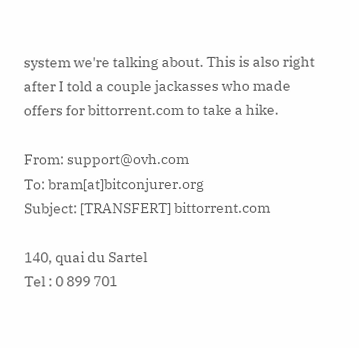system we're talking about. This is also right after I told a couple jackasses who made offers for bittorrent.com to take a hike.

From: support@ovh.com
To: bram[at]bitconjurer.org
Subject: [TRANSFERT] bittorrent.com

140, quai du Sartel
Tel : 0 899 701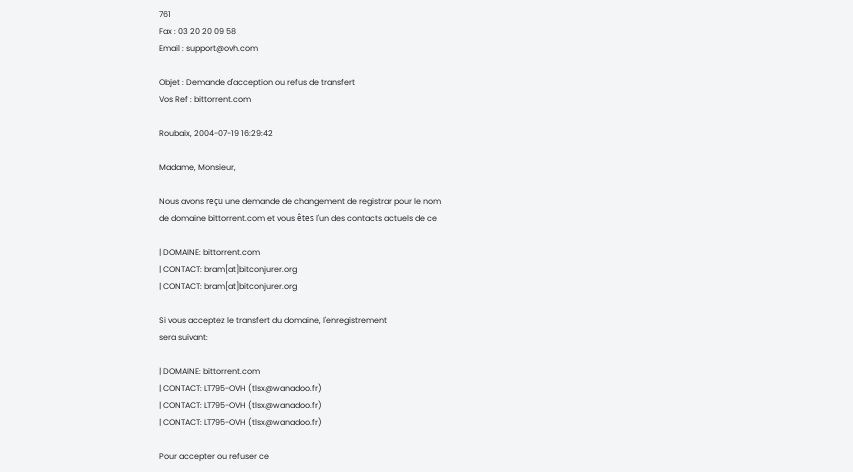761
Fax : 03 20 20 09 58
Email : support@ovh.com

Objet : Demande d'acception ou refus de transfert
Vos Ref : bittorrent.com

Roubaix, 2004-07-19 16:29:42

Madame, Monsieur,

Nous avons reçu une demande de changement de registrar pour le nom
de domaine bittorrent.com et vous êtes l'un des contacts actuels de ce

| DOMAINE: bittorrent.com
| CONTACT: bram[at]bitconjurer.org
| CONTACT: bram[at]bitconjurer.org

Si vous acceptez le transfert du domaine, l'enregistrement
sera suivant:

| DOMAINE: bittorrent.com
| CONTACT: LT795-OVH (tlsx@wanadoo.fr)
| CONTACT: LT795-OVH (tlsx@wanadoo.fr)
| CONTACT: LT795-OVH (tlsx@wanadoo.fr)

Pour accepter ou refuser ce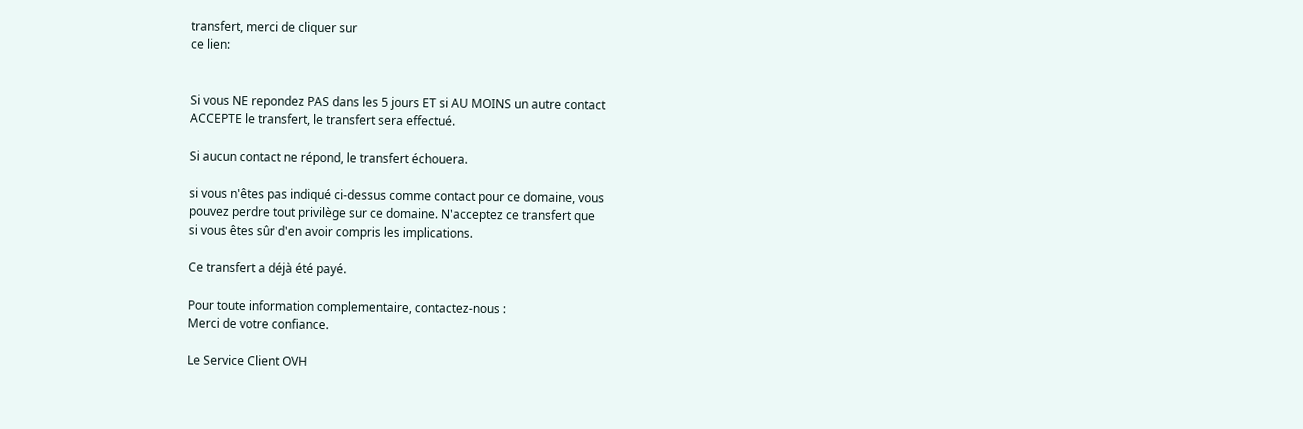transfert, merci de cliquer sur
ce lien:


Si vous NE repondez PAS dans les 5 jours ET si AU MOINS un autre contact
ACCEPTE le transfert, le transfert sera effectué.

Si aucun contact ne répond, le transfert échouera.

si vous n'êtes pas indiqué ci-dessus comme contact pour ce domaine, vous
pouvez perdre tout privilège sur ce domaine. N'acceptez ce transfert que
si vous êtes sûr d'en avoir compris les implications.

Ce transfert a déjà été payé.

Pour toute information complementaire, contactez-nous :
Merci de votre confiance.

Le Service Client OVH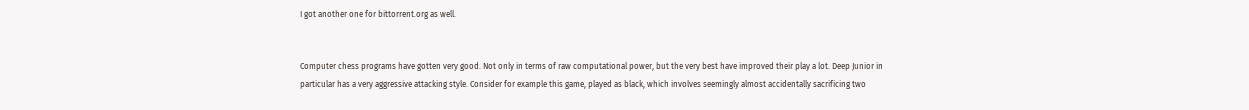I got another one for bittorrent.org as well.


Computer chess programs have gotten very good. Not only in terms of raw computational power, but the very best have improved their play a lot. Deep Junior in particular has a very aggressive attacking style. Consider for example this game, played as black, which involves seemingly almost accidentally sacrificing two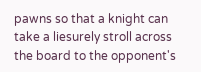pawns so that a knight can take a liesurely stroll across the board to the opponent's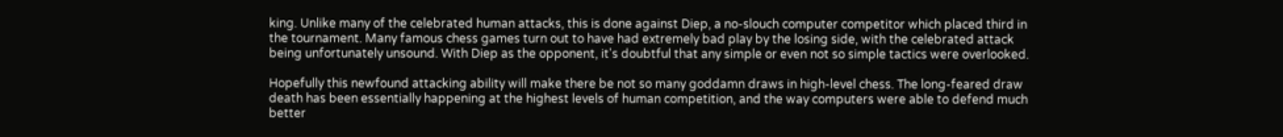king. Unlike many of the celebrated human attacks, this is done against Diep, a no-slouch computer competitor which placed third in the tournament. Many famous chess games turn out to have had extremely bad play by the losing side, with the celebrated attack being unfortunately unsound. With Diep as the opponent, it's doubtful that any simple or even not so simple tactics were overlooked.

Hopefully this newfound attacking ability will make there be not so many goddamn draws in high-level chess. The long-feared draw death has been essentially happening at the highest levels of human competition, and the way computers were able to defend much better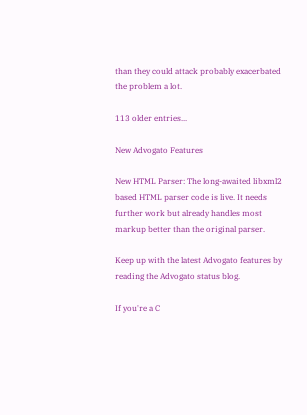than they could attack probably exacerbated the problem a lot.

113 older entries...

New Advogato Features

New HTML Parser: The long-awaited libxml2 based HTML parser code is live. It needs further work but already handles most markup better than the original parser.

Keep up with the latest Advogato features by reading the Advogato status blog.

If you're a C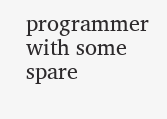programmer with some spare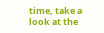time, take a look at the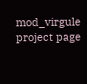mod_virgule project page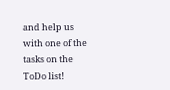and help us with one of the tasks on the ToDo list!